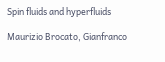Spin fluids and hyperfluids

Maurizio Brocato, Gianfranco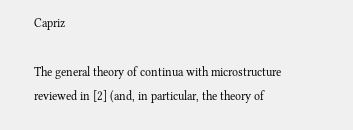Capriz

The general theory of continua with microstructure reviewed in [2] (and, in particular, the theory of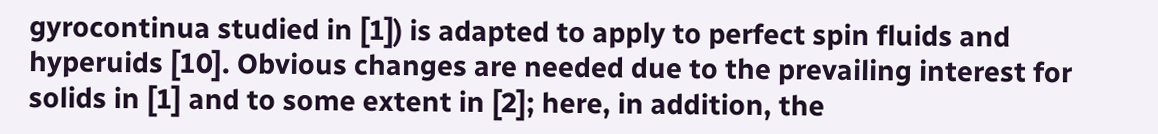gyrocontinua studied in [1]) is adapted to apply to perfect spin fluids and hyperuids [10]. Obvious changes are needed due to the prevailing interest for solids in [1] and to some extent in [2]; here, in addition, the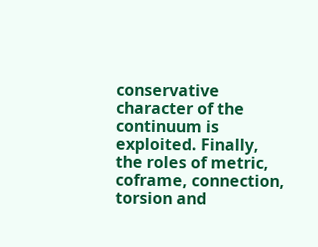conservative character of the continuum is exploited. Finally, the roles of metric, coframe, connection, torsion and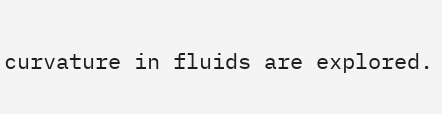curvature in fluids are explored.